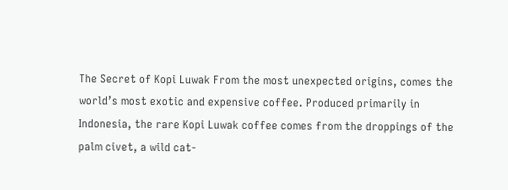The Secret of Kopi Luwak From the most unexpected origins, comes the world’s most exotic and expensive coffee. Produced primarily in Indonesia, the rare Kopi Luwak coffee comes from the droppings of the palm civet, a wild cat-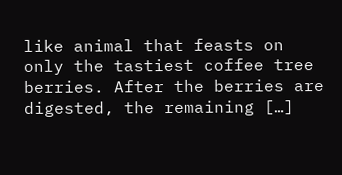like animal that feasts on only the tastiest coffee tree berries. After the berries are digested, the remaining […]